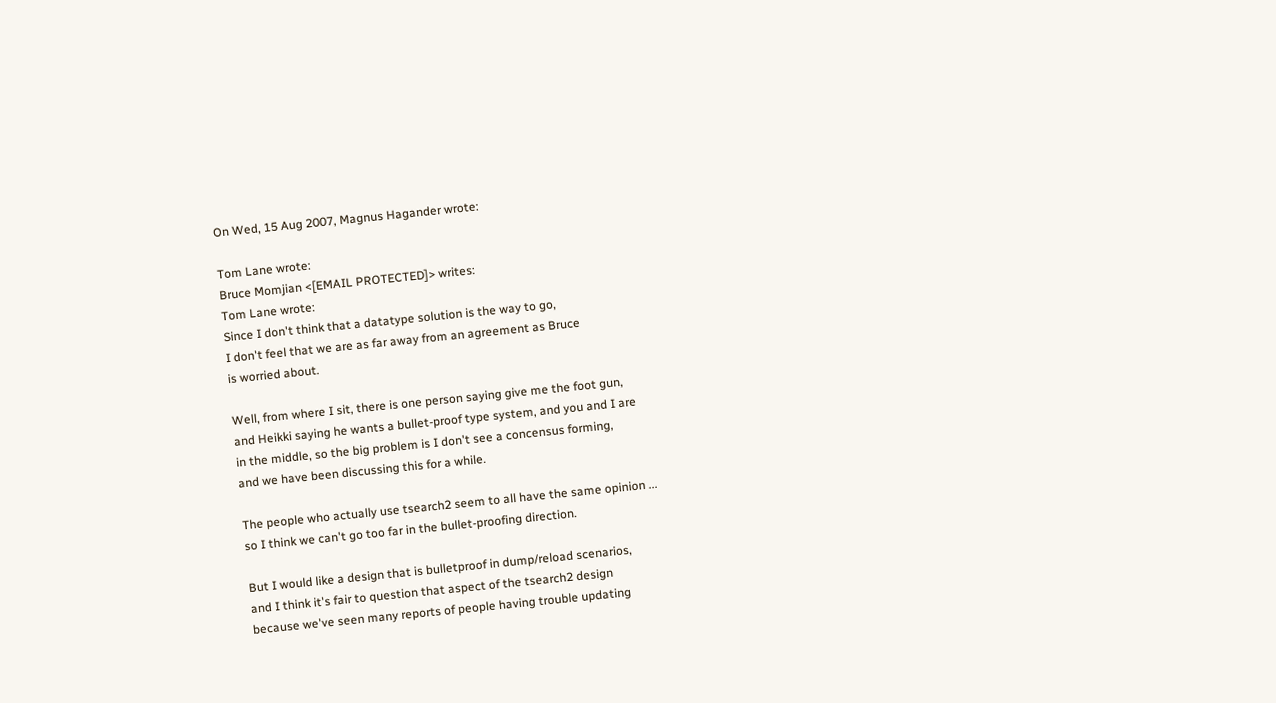On Wed, 15 Aug 2007, Magnus Hagander wrote:

Tom Lane wrote:
Bruce Momjian <[EMAIL PROTECTED]> writes:
Tom Lane wrote:
Since I don't think that a datatype solution is the way to go,
I don't feel that we are as far away from an agreement as Bruce
is worried about.

Well, from where I sit, there is one person saying give me the foot gun,
and Heikki saying he wants a bullet-proof type system, and you and I are
in the middle, so the big problem is I don't see a concensus forming,
and we have been discussing this for a while.

The people who actually use tsearch2 seem to all have the same opinion ...
so I think we can't go too far in the bullet-proofing direction.

But I would like a design that is bulletproof in dump/reload scenarios,
and I think it's fair to question that aspect of the tsearch2 design
because we've seen many reports of people having trouble updating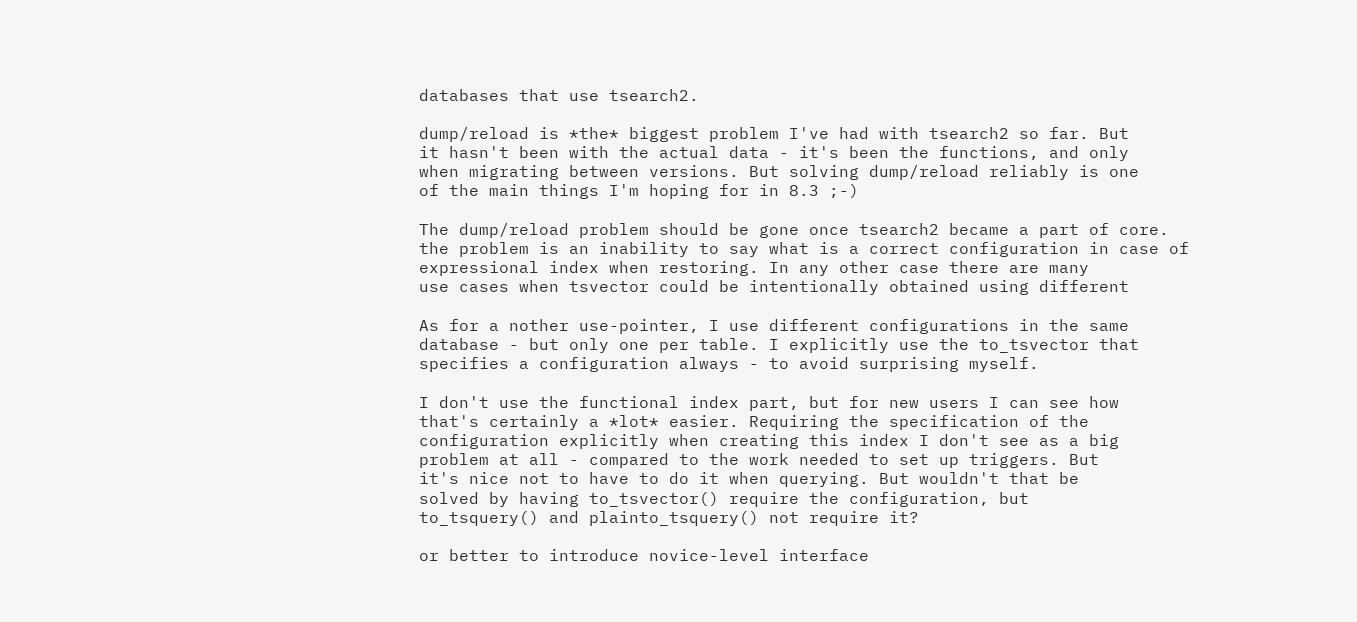databases that use tsearch2.

dump/reload is *the* biggest problem I've had with tsearch2 so far. But
it hasn't been with the actual data - it's been the functions, and only
when migrating between versions. But solving dump/reload reliably is one
of the main things I'm hoping for in 8.3 ;-)

The dump/reload problem should be gone once tsearch2 became a part of core.
the problem is an inability to say what is a correct configuration in case of expressional index when restoring. In any other case there are many
use cases when tsvector could be intentionally obtained using different

As for a nother use-pointer, I use different configurations in the same
database - but only one per table. I explicitly use the to_tsvector that
specifies a configuration always - to avoid surprising myself.

I don't use the functional index part, but for new users I can see how
that's certainly a *lot* easier. Requiring the specification of the
configuration explicitly when creating this index I don't see as a big
problem at all - compared to the work needed to set up triggers. But
it's nice not to have to do it when querying. But wouldn't that be
solved by having to_tsvector() require the configuration, but
to_tsquery() and plainto_tsquery() not require it?

or better to introduce novice-level interface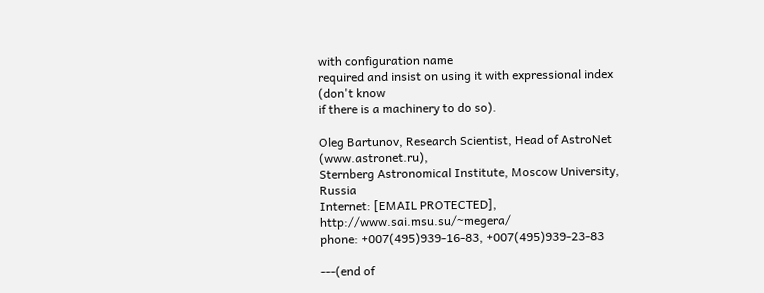with configuration name
required and insist on using it with expressional index (don't know
if there is a machinery to do so).

Oleg Bartunov, Research Scientist, Head of AstroNet (www.astronet.ru),
Sternberg Astronomical Institute, Moscow University, Russia
Internet: [EMAIL PROTECTED], http://www.sai.msu.su/~megera/
phone: +007(495)939-16-83, +007(495)939-23-83

---(end of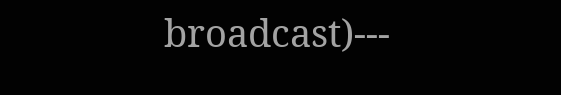broadcast)---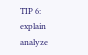TIP 6: explain analyze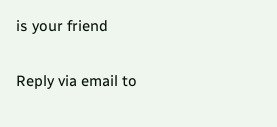is your friend

Reply via email to